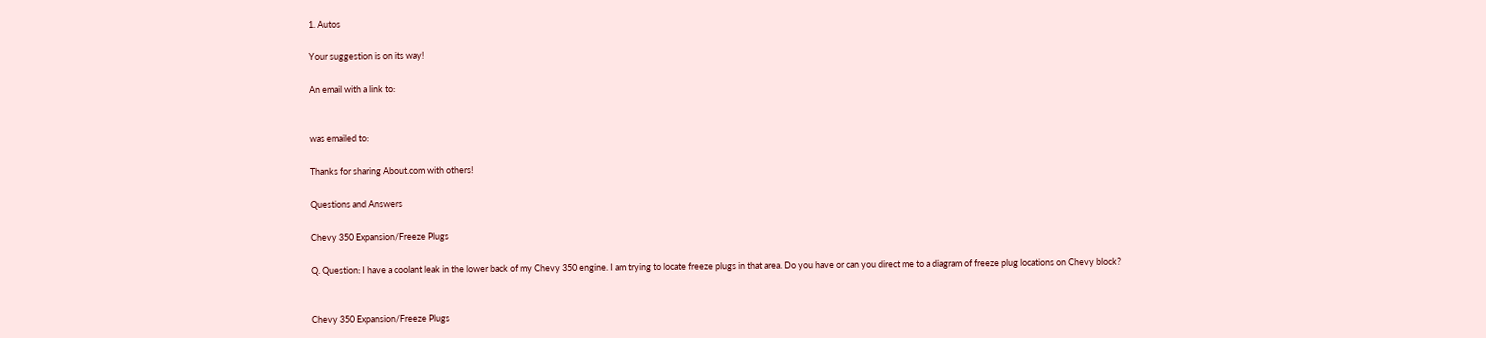1. Autos

Your suggestion is on its way!

An email with a link to:


was emailed to:

Thanks for sharing About.com with others!

Questions and Answers

Chevy 350 Expansion/Freeze Plugs

Q. Question: I have a coolant leak in the lower back of my Chevy 350 engine. I am trying to locate freeze plugs in that area. Do you have or can you direct me to a diagram of freeze plug locations on Chevy block?


Chevy 350 Expansion/Freeze Plugs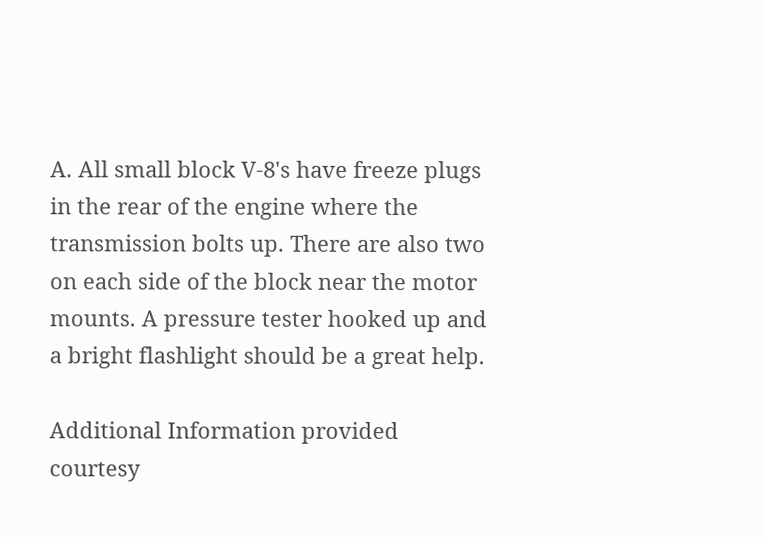A. All small block V-8's have freeze plugs in the rear of the engine where the transmission bolts up. There are also two on each side of the block near the motor mounts. A pressure tester hooked up and a bright flashlight should be a great help.

Additional Information provided courtesy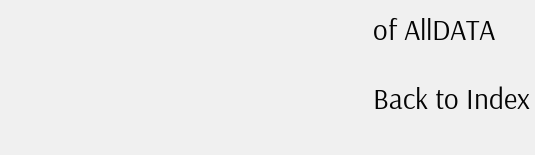of AllDATA

Back to Index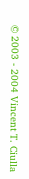© 2003 - 2004 Vincent T. Ciulla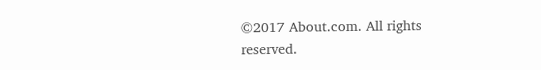©2017 About.com. All rights reserved.